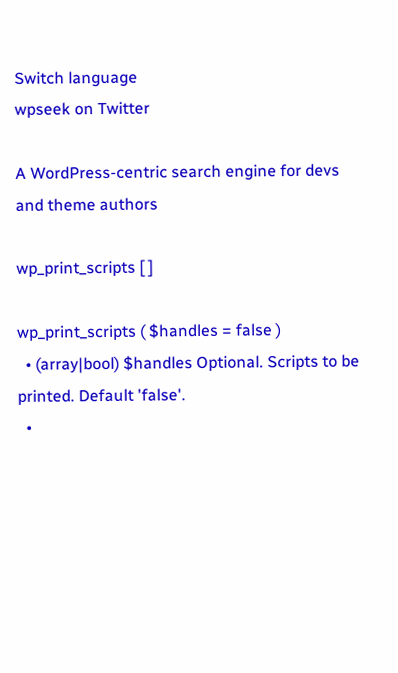Switch language
wpseek on Twitter

A WordPress-centric search engine for devs and theme authors

wp_print_scripts [ ]

wp_print_scripts ( $handles = false )
  • (array|bool) $handles Optional. Scripts to be printed. Default 'false'.
  •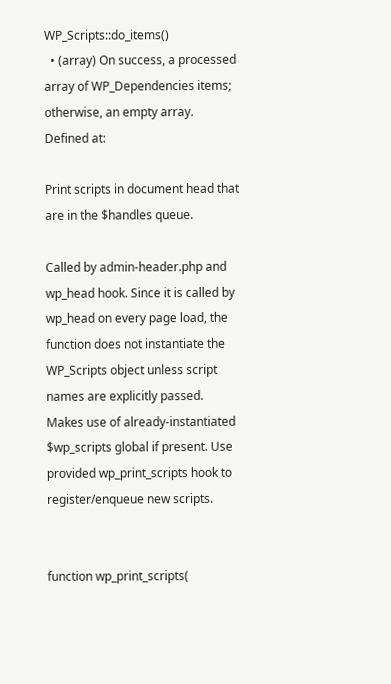WP_Scripts::do_items()
  • (array) On success, a processed array of WP_Dependencies items; otherwise, an empty array.
Defined at:

Print scripts in document head that are in the $handles queue.

Called by admin-header.php and wp_head hook. Since it is called by wp_head on every page load, the function does not instantiate the WP_Scripts object unless script names are explicitly passed. Makes use of already-instantiated $wp_scripts global if present. Use provided wp_print_scripts hook to register/enqueue new scripts.


function wp_print_scripts(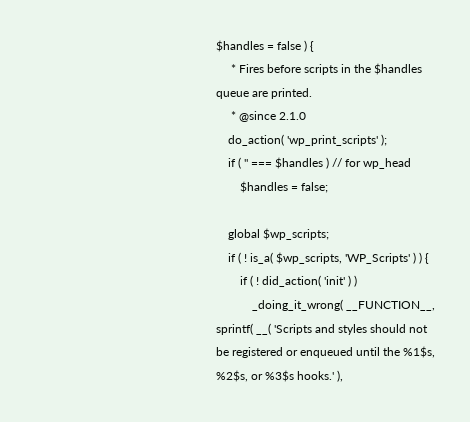$handles = false ) {
     * Fires before scripts in the $handles queue are printed.
     * @since 2.1.0
    do_action( 'wp_print_scripts' );
    if ( '' === $handles ) // for wp_head
        $handles = false;

    global $wp_scripts;
    if ( ! is_a( $wp_scripts, 'WP_Scripts' ) ) {
        if ( ! did_action( 'init' ) )
            _doing_it_wrong( __FUNCTION__, sprintf( __( 'Scripts and styles should not be registered or enqueued until the %1$s, %2$s, or %3$s hooks.' ),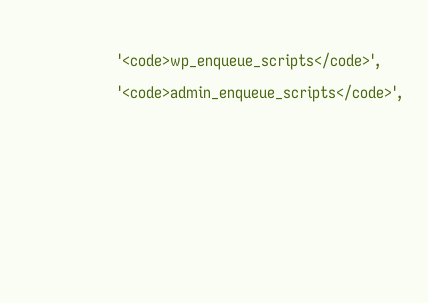'<code>wp_enqueue_scripts</code>', '<code>admin_enqueue_scripts</code>',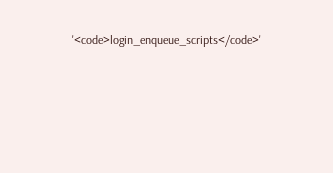'<code>login_enqueue_scripts</code>'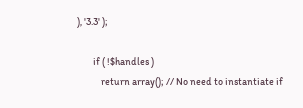), '3.3' );

        if ( !$handles )
            return array(); // No need to instantiate if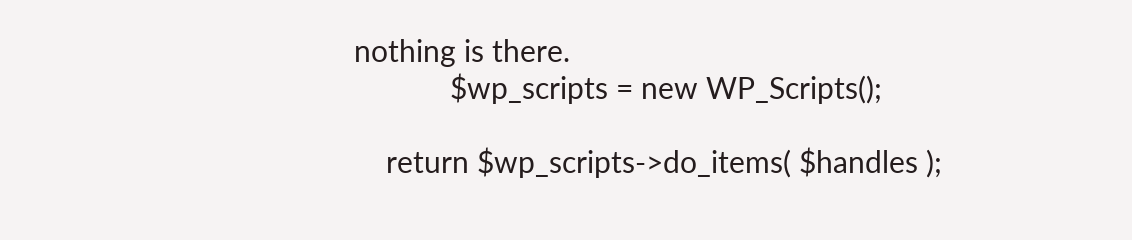nothing is there.
            $wp_scripts = new WP_Scripts();

    return $wp_scripts->do_items( $handles );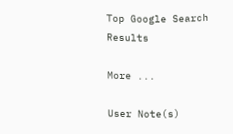Top Google Search Results

More ...

User Note(s)